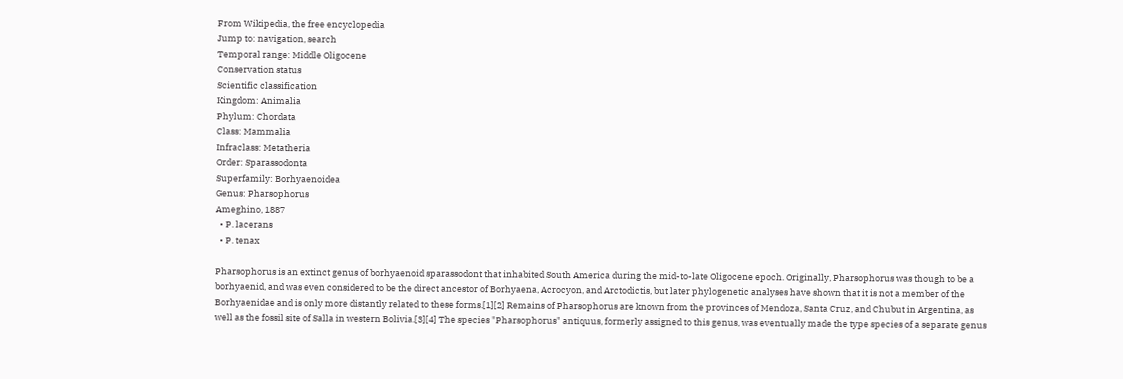From Wikipedia, the free encyclopedia
Jump to: navigation, search
Temporal range: Middle Oligocene
Conservation status
Scientific classification
Kingdom: Animalia
Phylum: Chordata
Class: Mammalia
Infraclass: Metatheria
Order: Sparassodonta
Superfamily: Borhyaenoidea
Genus: Pharsophorus
Ameghino, 1887
  • P. lacerans
  • P. tenax

Pharsophorus is an extinct genus of borhyaenoid sparassodont that inhabited South America during the mid-to-late Oligocene epoch. Originally, Pharsophorus was though to be a borhyaenid, and was even considered to be the direct ancestor of Borhyaena, Acrocyon, and Arctodictis, but later phylogenetic analyses have shown that it is not a member of the Borhyaenidae and is only more distantly related to these forms.[1][2] Remains of Pharsophorus are known from the provinces of Mendoza, Santa Cruz, and Chubut in Argentina, as well as the fossil site of Salla in western Bolivia.[3][4] The species "Pharsophorus" antiquus, formerly assigned to this genus, was eventually made the type species of a separate genus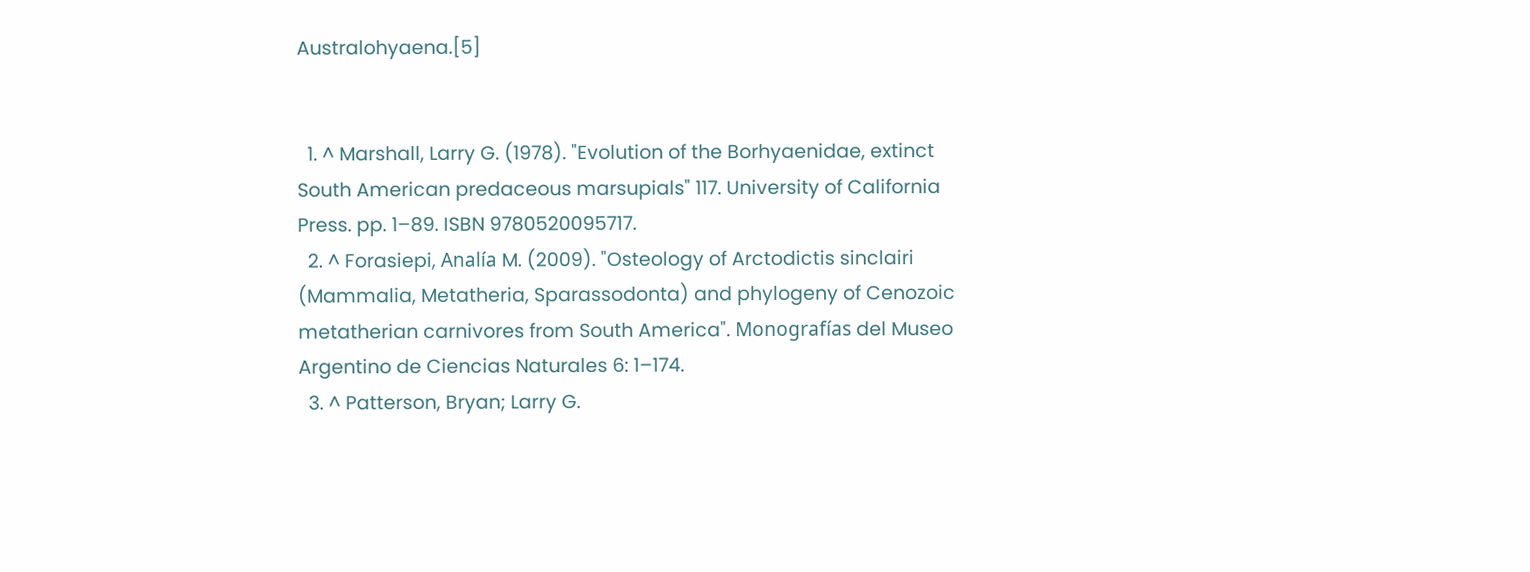Australohyaena.[5]


  1. ^ Marshall, Larry G. (1978). "Evolution of the Borhyaenidae, extinct South American predaceous marsupials" 117. University of California Press. pp. 1–89. ISBN 9780520095717.
  2. ^ Forasiepi, Analía M. (2009). "Osteology of Arctodictis sinclairi (Mammalia, Metatheria, Sparassodonta) and phylogeny of Cenozoic metatherian carnivores from South America". Monografías del Museo Argentino de Ciencias Naturales 6: 1–174.
  3. ^ Patterson, Bryan; Larry G.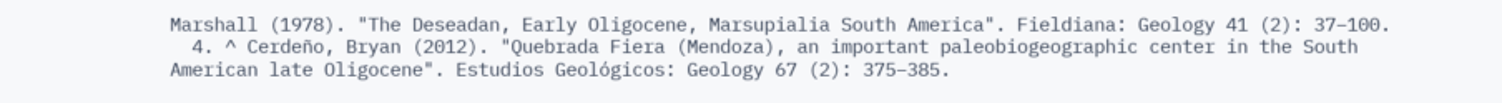Marshall (1978). "The Deseadan, Early Oligocene, Marsupialia South America". Fieldiana: Geology 41 (2): 37–100.
  4. ^ Cerdeño, Bryan (2012). "Quebrada Fiera (Mendoza), an important paleobiogeographic center in the South American late Oligocene". Estudios Geológicos: Geology 67 (2): 375–385.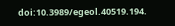doi:10.3989/egeol.40519.194.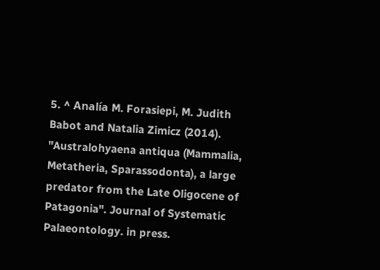5. ^ Analía M. Forasiepi, M. Judith Babot and Natalia Zimicz (2014). "Australohyaena antiqua (Mammalia, Metatheria, Sparassodonta), a large predator from the Late Oligocene of Patagonia". Journal of Systematic Palaeontology. in press.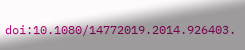doi:10.1080/14772019.2014.926403.